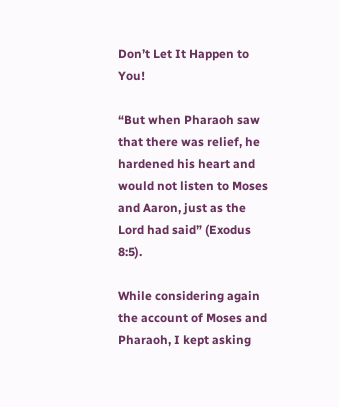Don’t Let It Happen to You!

“But when Pharaoh saw that there was relief, he hardened his heart and would not listen to Moses and Aaron, just as the Lord had said” (Exodus 8:5).

While considering again the account of Moses and Pharaoh, I kept asking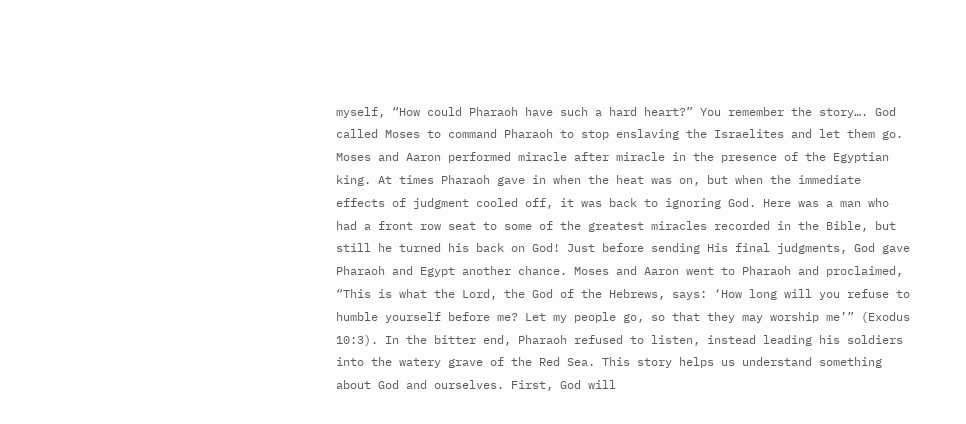myself, “How could Pharaoh have such a hard heart?” You remember the story…. God called Moses to command Pharaoh to stop enslaving the Israelites and let them go. Moses and Aaron performed miracle after miracle in the presence of the Egyptian king. At times Pharaoh gave in when the heat was on, but when the immediate effects of judgment cooled off, it was back to ignoring God. Here was a man who had a front row seat to some of the greatest miracles recorded in the Bible, but still he turned his back on God! Just before sending His final judgments, God gave Pharaoh and Egypt another chance. Moses and Aaron went to Pharaoh and proclaimed, “This is what the Lord, the God of the Hebrews, says: ‘How long will you refuse to humble yourself before me? Let my people go, so that they may worship me’” (Exodus 10:3). In the bitter end, Pharaoh refused to listen, instead leading his soldiers into the watery grave of the Red Sea. This story helps us understand something about God and ourselves. First, God will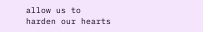allow us to harden our hearts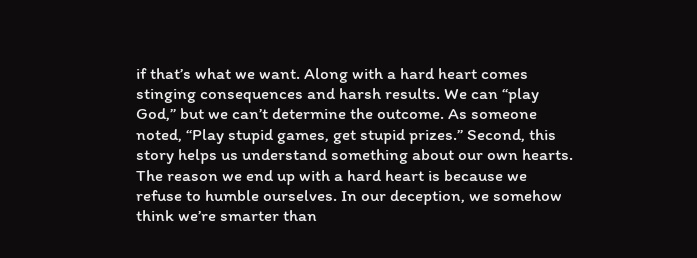if that’s what we want. Along with a hard heart comes stinging consequences and harsh results. We can “play God,” but we can’t determine the outcome. As someone noted, “Play stupid games, get stupid prizes.” Second, this story helps us understand something about our own hearts. The reason we end up with a hard heart is because we refuse to humble ourselves. In our deception, we somehow think we’re smarter than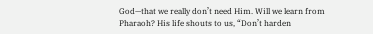God—that we really don’t need Him. Will we learn from Pharaoh? His life shouts to us, “Don’t harden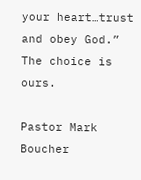your heart…trust and obey God.” The choice is ours.

Pastor Mark Boucher